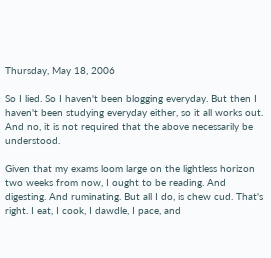Thursday, May 18, 2006

So I lied. So I haven't been blogging everyday. But then I haven't been studying everyday either, so it all works out. And no, it is not required that the above necessarily be understood.

Given that my exams loom large on the lightless horizon two weeks from now, I ought to be reading. And digesting. And ruminating. But all I do, is chew cud. That's right. I eat, I cook, I dawdle, I pace, and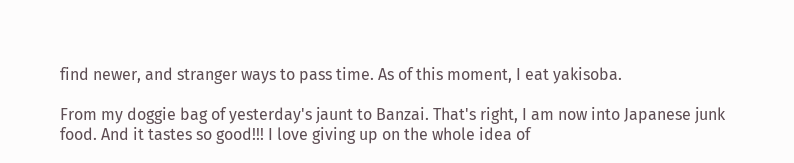find newer, and stranger ways to pass time. As of this moment, I eat yakisoba.

From my doggie bag of yesterday's jaunt to Banzai. That's right, I am now into Japanese junk food. And it tastes so good!!! I love giving up on the whole idea of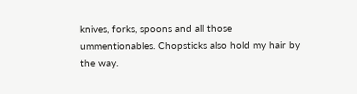knives, forks, spoons and all those ummentionables. Chopsticks also hold my hair by the way.